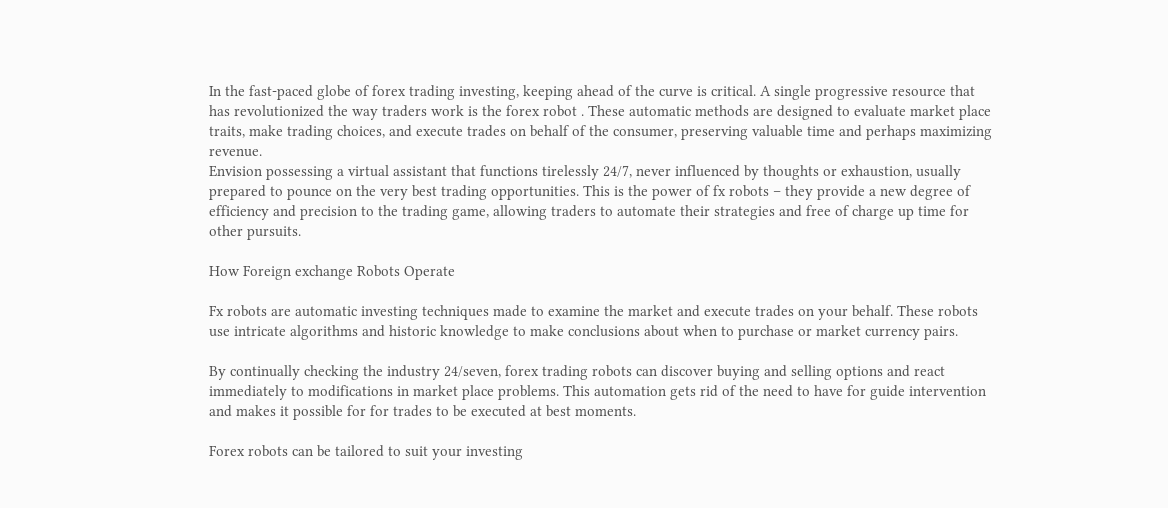In the fast-paced globe of forex trading investing, keeping ahead of the curve is critical. A single progressive resource that has revolutionized the way traders work is the forex robot . These automatic methods are designed to evaluate market place traits, make trading choices, and execute trades on behalf of the consumer, preserving valuable time and perhaps maximizing revenue.
Envision possessing a virtual assistant that functions tirelessly 24/7, never influenced by thoughts or exhaustion, usually prepared to pounce on the very best trading opportunities. This is the power of fx robots – they provide a new degree of efficiency and precision to the trading game, allowing traders to automate their strategies and free of charge up time for other pursuits.

How Foreign exchange Robots Operate

Fx robots are automatic investing techniques made to examine the market and execute trades on your behalf. These robots use intricate algorithms and historic knowledge to make conclusions about when to purchase or market currency pairs.

By continually checking the industry 24/seven, forex trading robots can discover buying and selling options and react immediately to modifications in market place problems. This automation gets rid of the need to have for guide intervention and makes it possible for for trades to be executed at best moments.

Forex robots can be tailored to suit your investing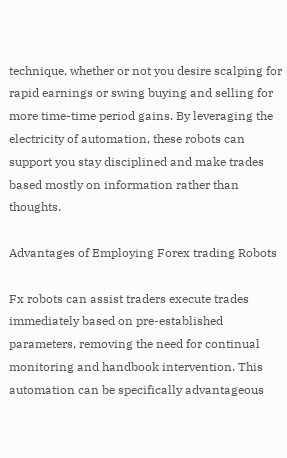technique, whether or not you desire scalping for rapid earnings or swing buying and selling for more time-time period gains. By leveraging the electricity of automation, these robots can support you stay disciplined and make trades based mostly on information rather than thoughts.

Advantages of Employing Forex trading Robots

Fx robots can assist traders execute trades immediately based on pre-established parameters, removing the need for continual monitoring and handbook intervention. This automation can be specifically advantageous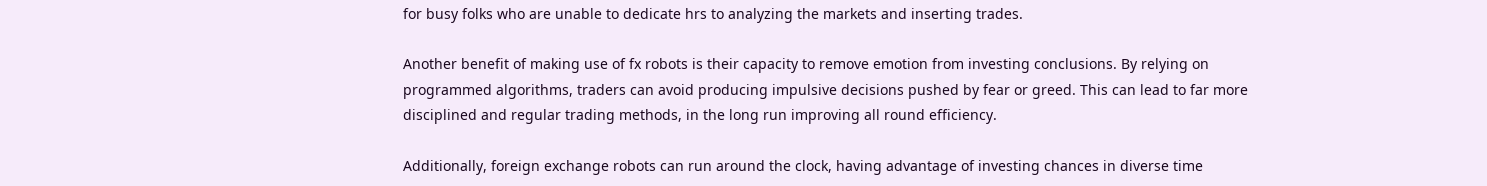for busy folks who are unable to dedicate hrs to analyzing the markets and inserting trades.

Another benefit of making use of fx robots is their capacity to remove emotion from investing conclusions. By relying on programmed algorithms, traders can avoid producing impulsive decisions pushed by fear or greed. This can lead to far more disciplined and regular trading methods, in the long run improving all round efficiency.

Additionally, foreign exchange robots can run around the clock, having advantage of investing chances in diverse time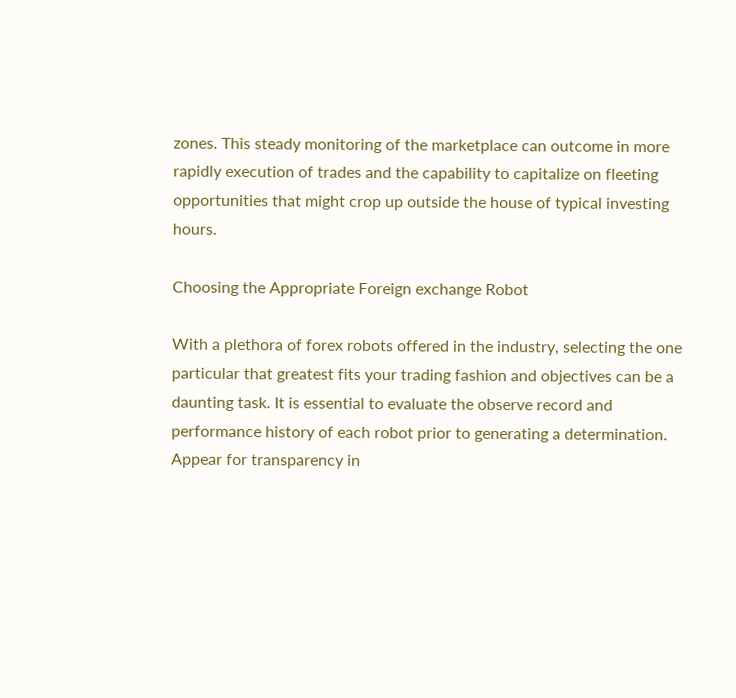zones. This steady monitoring of the marketplace can outcome in more rapidly execution of trades and the capability to capitalize on fleeting opportunities that might crop up outside the house of typical investing hours.

Choosing the Appropriate Foreign exchange Robot

With a plethora of forex robots offered in the industry, selecting the one particular that greatest fits your trading fashion and objectives can be a daunting task. It is essential to evaluate the observe record and performance history of each robot prior to generating a determination. Appear for transparency in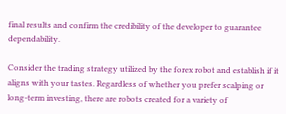final results and confirm the credibility of the developer to guarantee dependability.

Consider the trading strategy utilized by the forex robot and establish if it aligns with your tastes. Regardless of whether you prefer scalping or long-term investing, there are robots created for a variety of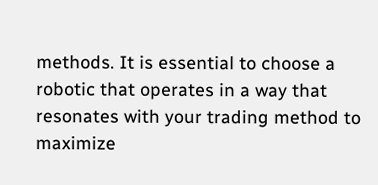methods. It is essential to choose a robotic that operates in a way that resonates with your trading method to maximize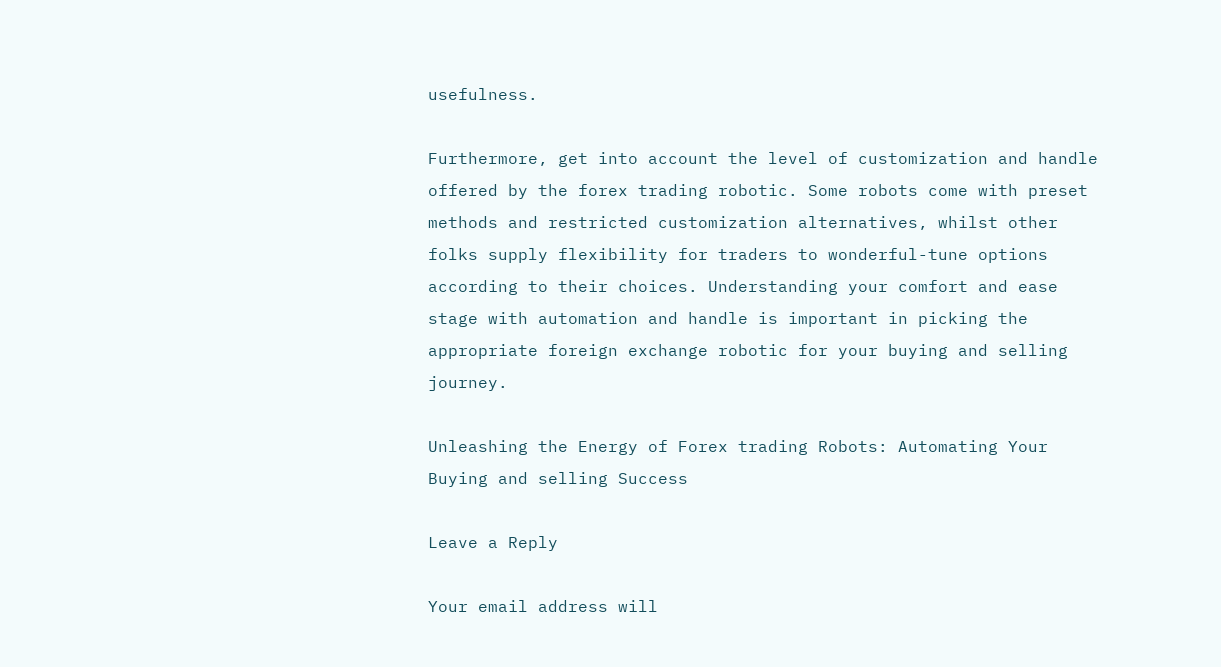usefulness.

Furthermore, get into account the level of customization and handle offered by the forex trading robotic. Some robots come with preset methods and restricted customization alternatives, whilst other folks supply flexibility for traders to wonderful-tune options according to their choices. Understanding your comfort and ease stage with automation and handle is important in picking the appropriate foreign exchange robotic for your buying and selling journey.

Unleashing the Energy of Forex trading Robots: Automating Your Buying and selling Success

Leave a Reply

Your email address will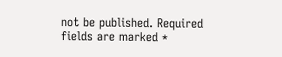not be published. Required fields are marked *